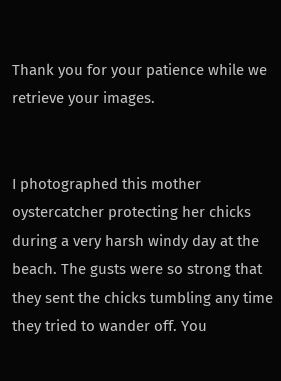Thank you for your patience while we retrieve your images.


I photographed this mother oystercatcher protecting her chicks during a very harsh windy day at the beach. The gusts were so strong that they sent the chicks tumbling any time they tried to wander off. You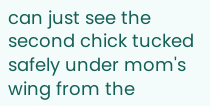can just see the second chick tucked safely under mom's wing from the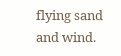flying sand and wind.